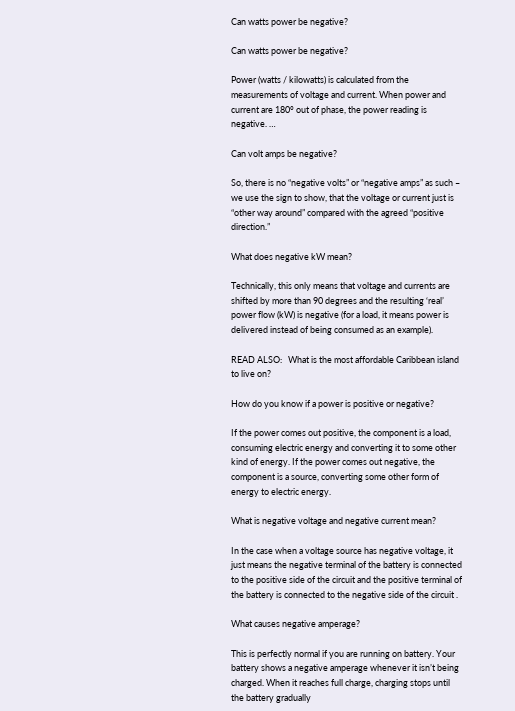Can watts power be negative?

Can watts power be negative?

Power (watts / kilowatts) is calculated from the measurements of voltage and current. When power and current are 180° out of phase, the power reading is negative. …

Can volt amps be negative?

So, there is no “negative volts” or “negative amps” as such – we use the sign to show, that the voltage or current just is “other way around” compared with the agreed “positive direction.”

What does negative kW mean?

Technically, this only means that voltage and currents are shifted by more than 90 degrees and the resulting ‘real’ power flow (kW) is negative (for a load, it means power is delivered instead of being consumed as an example).

READ ALSO:   What is the most affordable Caribbean island to live on?

How do you know if a power is positive or negative?

If the power comes out positive, the component is a load, consuming electric energy and converting it to some other kind of energy. If the power comes out negative, the component is a source, converting some other form of energy to electric energy.

What is negative voltage and negative current mean?

In the case when a voltage source has negative voltage, it just means the negative terminal of the battery is connected to the positive side of the circuit and the positive terminal of the battery is connected to the negative side of the circuit .

What causes negative amperage?

This is perfectly normal if you are running on battery. Your battery shows a negative amperage whenever it isn’t being charged. When it reaches full charge, charging stops until the battery gradually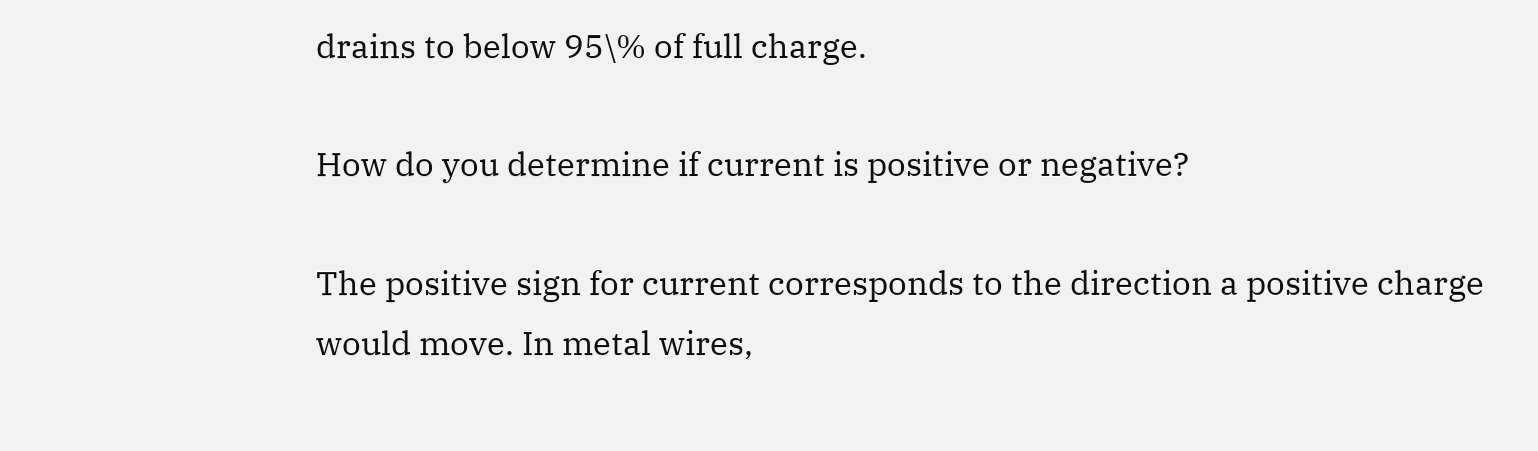drains to below 95\% of full charge.

How do you determine if current is positive or negative?

The positive sign for current corresponds to the direction a positive charge would move. In metal wires,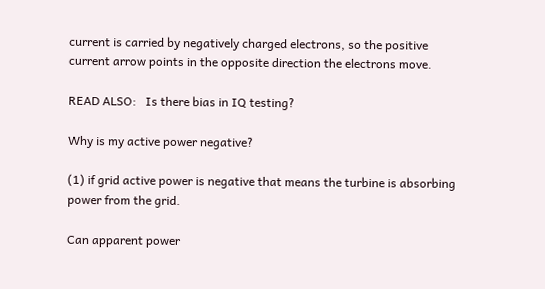current is carried by negatively charged electrons, so the positive current arrow points in the opposite direction the electrons move.

READ ALSO:   Is there bias in IQ testing?

Why is my active power negative?

(1) if grid active power is negative that means the turbine is absorbing power from the grid.

Can apparent power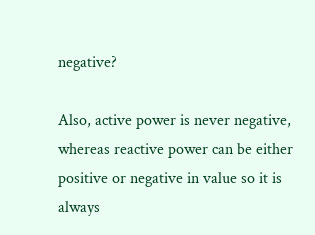negative?

Also, active power is never negative, whereas reactive power can be either positive or negative in value so it is always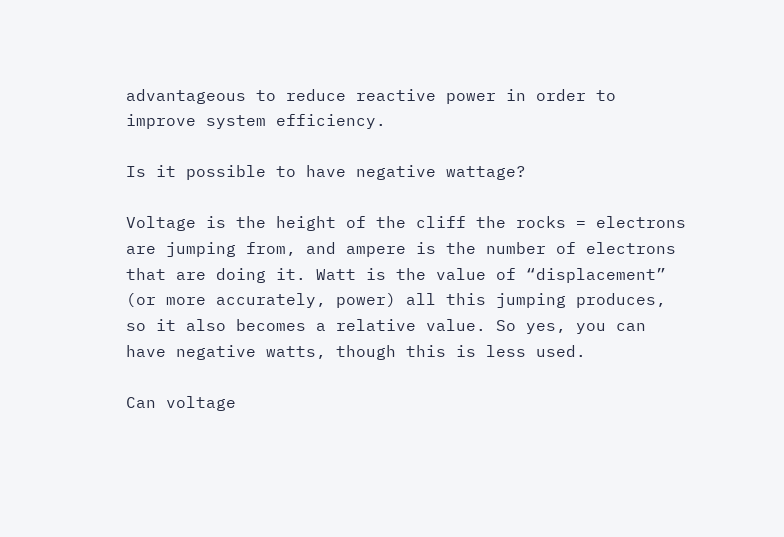advantageous to reduce reactive power in order to improve system efficiency.

Is it possible to have negative wattage?

Voltage is the height of the cliff the rocks = electrons are jumping from, and ampere is the number of electrons that are doing it. Watt is the value of “displacement” (or more accurately, power) all this jumping produces, so it also becomes a relative value. So yes, you can have negative watts, though this is less used.

Can voltage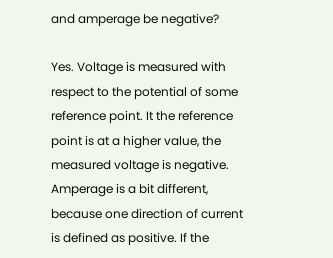and amperage be negative?

Yes. Voltage is measured with respect to the potential of some reference point. It the reference point is at a higher value, the measured voltage is negative. Amperage is a bit different, because one direction of current is defined as positive. If the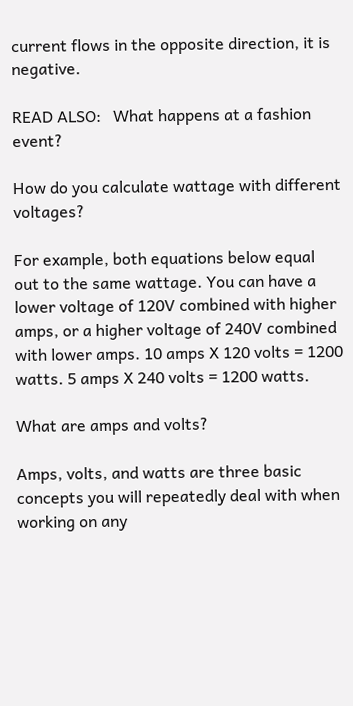current flows in the opposite direction, it is negative.

READ ALSO:   What happens at a fashion event?

How do you calculate wattage with different voltages?

For example, both equations below equal out to the same wattage. You can have a lower voltage of 120V combined with higher amps, or a higher voltage of 240V combined with lower amps. 10 amps X 120 volts = 1200 watts. 5 amps X 240 volts = 1200 watts.

What are amps and volts?

Amps, volts, and watts are three basic concepts you will repeatedly deal with when working on any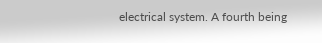electrical system. A fourth being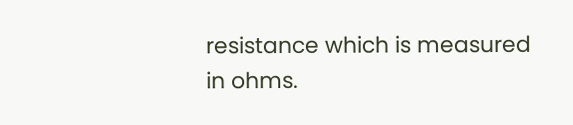resistance which is measured in ohms.